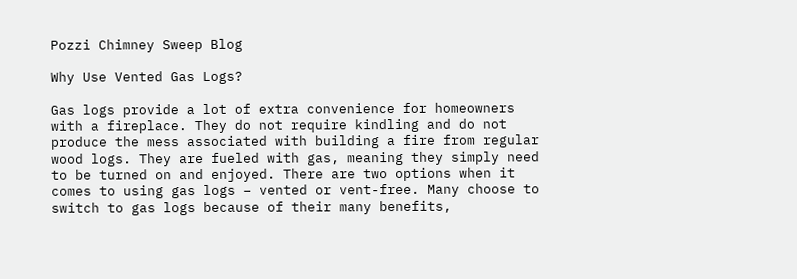Pozzi Chimney Sweep Blog

Why Use Vented Gas Logs?

Gas logs provide a lot of extra convenience for homeowners with a fireplace. They do not require kindling and do not produce the mess associated with building a fire from regular wood logs. They are fueled with gas, meaning they simply need to be turned on and enjoyed. There are two options when it comes to using gas logs – vented or vent-free. Many choose to switch to gas logs because of their many benefits,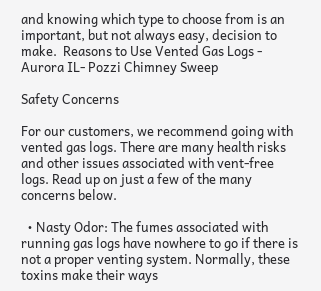and knowing which type to choose from is an important, but not always easy, decision to make.  Reasons to Use Vented Gas Logs - Aurora IL- Pozzi Chimney Sweep

Safety Concerns

For our customers, we recommend going with vented gas logs. There are many health risks and other issues associated with vent-free logs. Read up on just a few of the many concerns below.

  • Nasty Odor: The fumes associated with running gas logs have nowhere to go if there is not a proper venting system. Normally, these toxins make their ways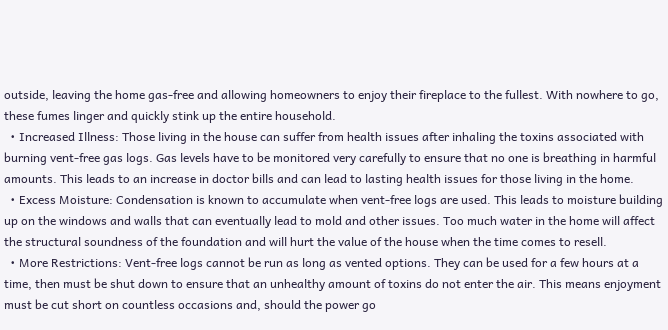outside, leaving the home gas-free and allowing homeowners to enjoy their fireplace to the fullest. With nowhere to go, these fumes linger and quickly stink up the entire household.
  • Increased Illness: Those living in the house can suffer from health issues after inhaling the toxins associated with burning vent-free gas logs. Gas levels have to be monitored very carefully to ensure that no one is breathing in harmful amounts. This leads to an increase in doctor bills and can lead to lasting health issues for those living in the home.
  • Excess Moisture: Condensation is known to accumulate when vent-free logs are used. This leads to moisture building up on the windows and walls that can eventually lead to mold and other issues. Too much water in the home will affect the structural soundness of the foundation and will hurt the value of the house when the time comes to resell.
  • More Restrictions: Vent-free logs cannot be run as long as vented options. They can be used for a few hours at a time, then must be shut down to ensure that an unhealthy amount of toxins do not enter the air. This means enjoyment must be cut short on countless occasions and, should the power go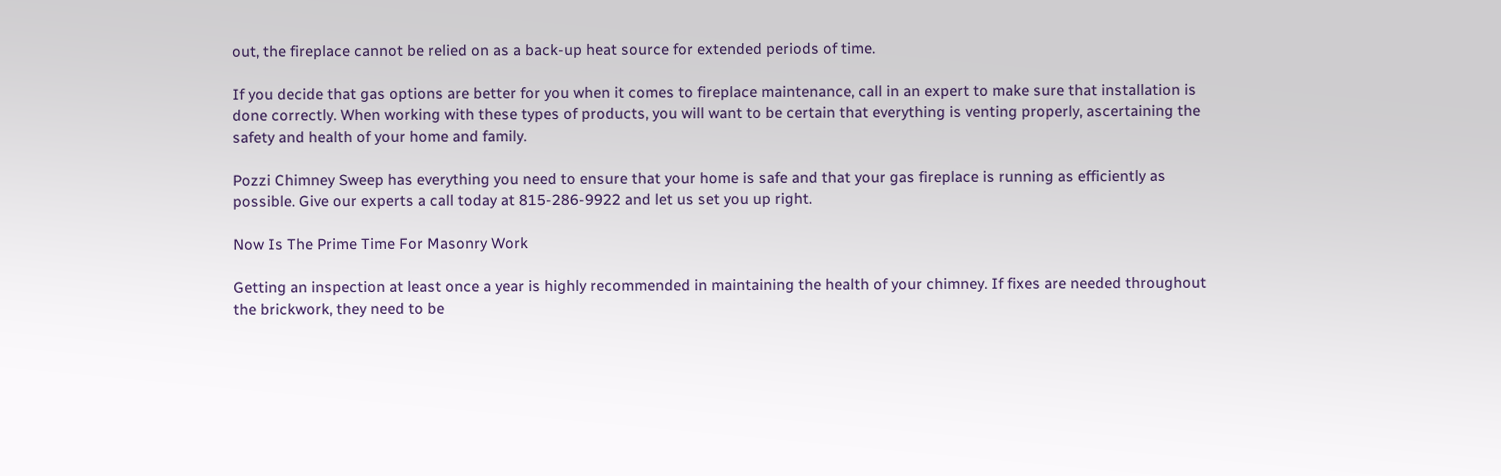out, the fireplace cannot be relied on as a back-up heat source for extended periods of time.

If you decide that gas options are better for you when it comes to fireplace maintenance, call in an expert to make sure that installation is done correctly. When working with these types of products, you will want to be certain that everything is venting properly, ascertaining the safety and health of your home and family.

Pozzi Chimney Sweep has everything you need to ensure that your home is safe and that your gas fireplace is running as efficiently as possible. Give our experts a call today at 815-286-9922 and let us set you up right.

Now Is The Prime Time For Masonry Work

Getting an inspection at least once a year is highly recommended in maintaining the health of your chimney. If fixes are needed throughout the brickwork, they need to be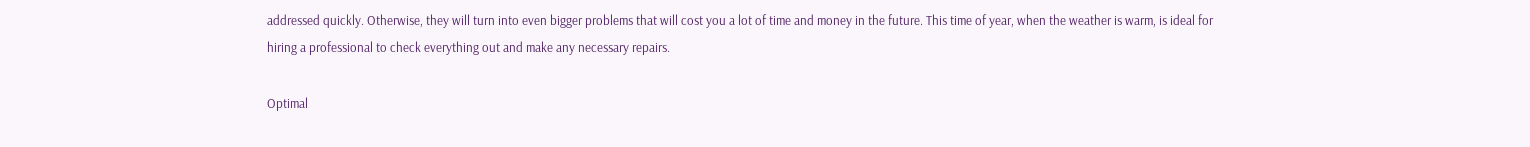addressed quickly. Otherwise, they will turn into even bigger problems that will cost you a lot of time and money in the future. This time of year, when the weather is warm, is ideal for hiring a professional to check everything out and make any necessary repairs.

Optimal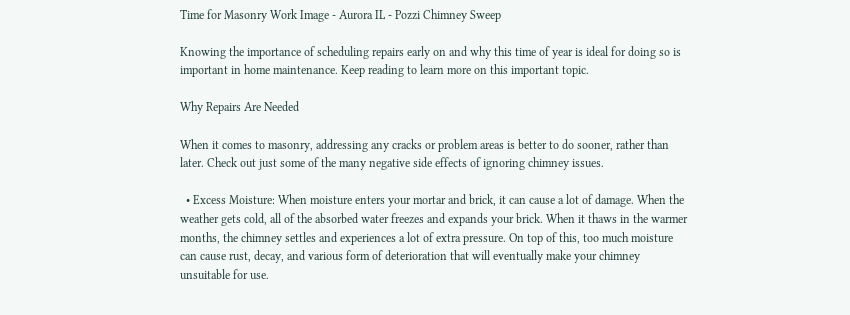Time for Masonry Work Image - Aurora IL - Pozzi Chimney Sweep

Knowing the importance of scheduling repairs early on and why this time of year is ideal for doing so is important in home maintenance. Keep reading to learn more on this important topic.

Why Repairs Are Needed

When it comes to masonry, addressing any cracks or problem areas is better to do sooner, rather than later. Check out just some of the many negative side effects of ignoring chimney issues.

  • Excess Moisture: When moisture enters your mortar and brick, it can cause a lot of damage. When the weather gets cold, all of the absorbed water freezes and expands your brick. When it thaws in the warmer months, the chimney settles and experiences a lot of extra pressure. On top of this, too much moisture can cause rust, decay, and various form of deterioration that will eventually make your chimney unsuitable for use.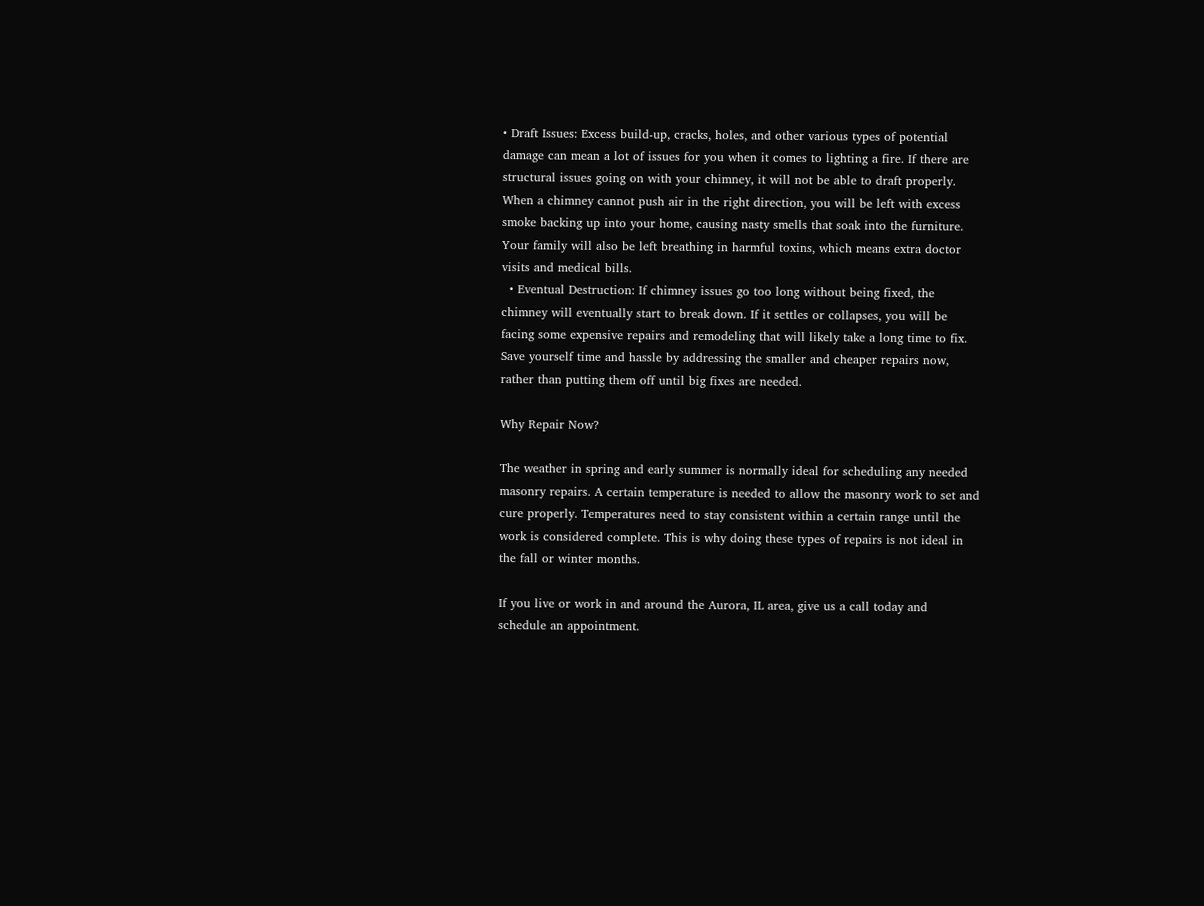• Draft Issues: Excess build-up, cracks, holes, and other various types of potential damage can mean a lot of issues for you when it comes to lighting a fire. If there are structural issues going on with your chimney, it will not be able to draft properly. When a chimney cannot push air in the right direction, you will be left with excess smoke backing up into your home, causing nasty smells that soak into the furniture. Your family will also be left breathing in harmful toxins, which means extra doctor visits and medical bills.
  • Eventual Destruction: If chimney issues go too long without being fixed, the chimney will eventually start to break down. If it settles or collapses, you will be facing some expensive repairs and remodeling that will likely take a long time to fix. Save yourself time and hassle by addressing the smaller and cheaper repairs now, rather than putting them off until big fixes are needed.

Why Repair Now?

The weather in spring and early summer is normally ideal for scheduling any needed masonry repairs. A certain temperature is needed to allow the masonry work to set and cure properly. Temperatures need to stay consistent within a certain range until the work is considered complete. This is why doing these types of repairs is not ideal in the fall or winter months.

If you live or work in and around the Aurora, IL area, give us a call today and schedule an appointment.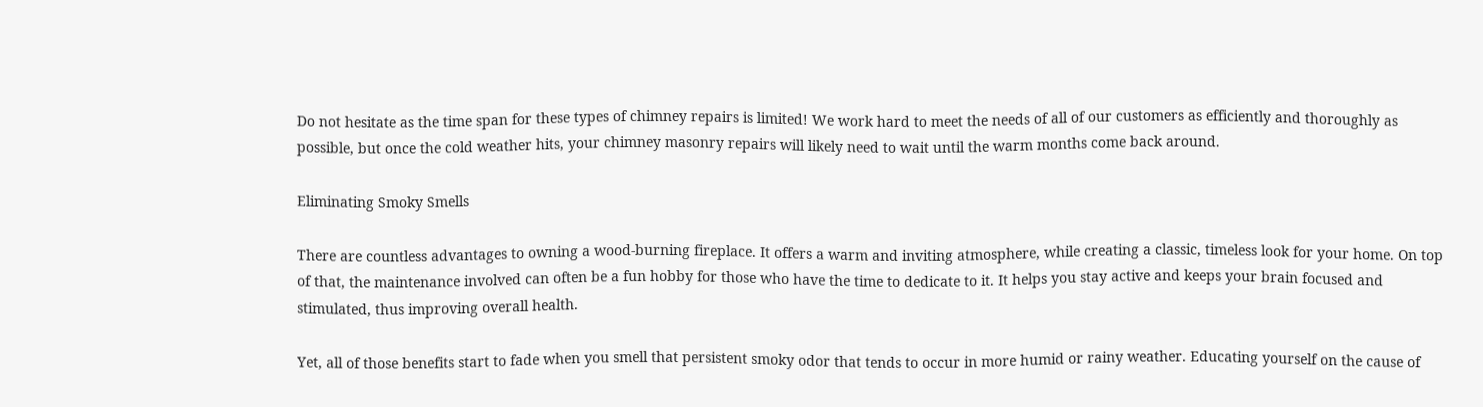Do not hesitate as the time span for these types of chimney repairs is limited! We work hard to meet the needs of all of our customers as efficiently and thoroughly as possible, but once the cold weather hits, your chimney masonry repairs will likely need to wait until the warm months come back around.

Eliminating Smoky Smells

There are countless advantages to owning a wood-burning fireplace. It offers a warm and inviting atmosphere, while creating a classic, timeless look for your home. On top of that, the maintenance involved can often be a fun hobby for those who have the time to dedicate to it. It helps you stay active and keeps your brain focused and stimulated, thus improving overall health.

Yet, all of those benefits start to fade when you smell that persistent smoky odor that tends to occur in more humid or rainy weather. Educating yourself on the cause of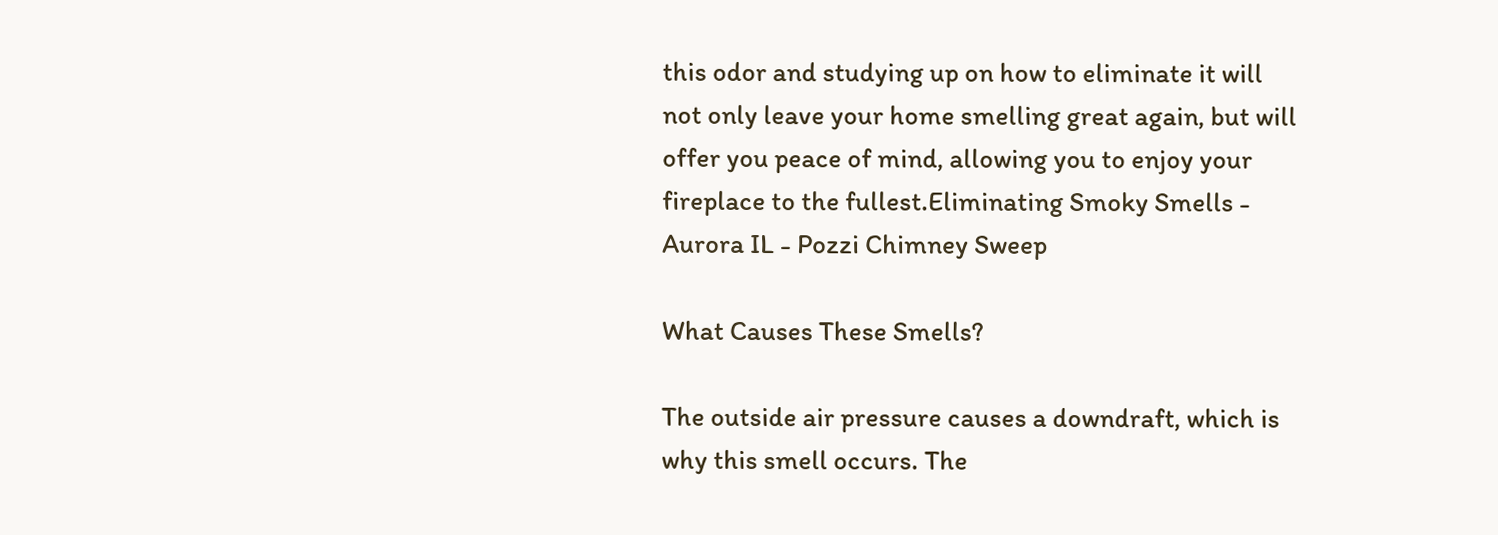this odor and studying up on how to eliminate it will not only leave your home smelling great again, but will offer you peace of mind, allowing you to enjoy your fireplace to the fullest.Eliminating Smoky Smells - Aurora IL - Pozzi Chimney Sweep

What Causes These Smells?

The outside air pressure causes a downdraft, which is why this smell occurs. The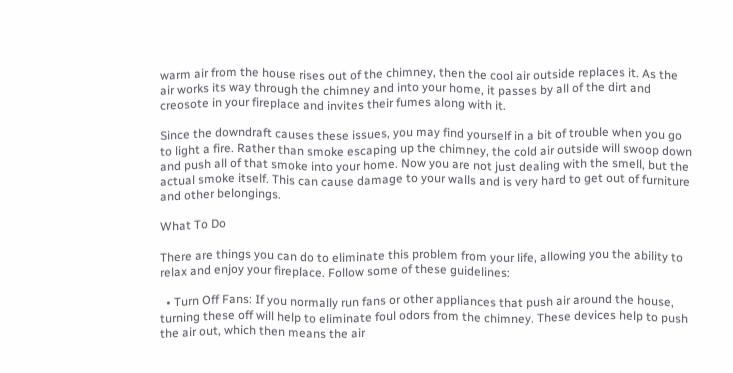warm air from the house rises out of the chimney, then the cool air outside replaces it. As the air works its way through the chimney and into your home, it passes by all of the dirt and creosote in your fireplace and invites their fumes along with it.

Since the downdraft causes these issues, you may find yourself in a bit of trouble when you go to light a fire. Rather than smoke escaping up the chimney, the cold air outside will swoop down and push all of that smoke into your home. Now you are not just dealing with the smell, but the actual smoke itself. This can cause damage to your walls and is very hard to get out of furniture and other belongings.

What To Do

There are things you can do to eliminate this problem from your life, allowing you the ability to relax and enjoy your fireplace. Follow some of these guidelines:

  • Turn Off Fans: If you normally run fans or other appliances that push air around the house, turning these off will help to eliminate foul odors from the chimney. These devices help to push the air out, which then means the air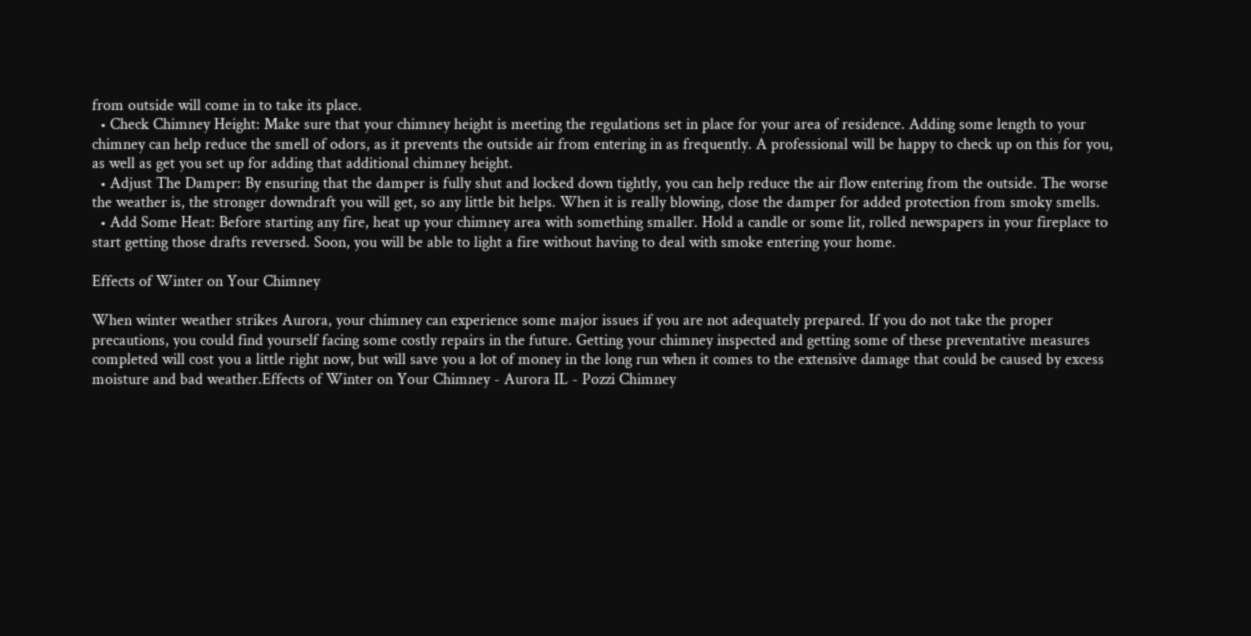from outside will come in to take its place.
  • Check Chimney Height: Make sure that your chimney height is meeting the regulations set in place for your area of residence. Adding some length to your chimney can help reduce the smell of odors, as it prevents the outside air from entering in as frequently. A professional will be happy to check up on this for you, as well as get you set up for adding that additional chimney height.
  • Adjust The Damper: By ensuring that the damper is fully shut and locked down tightly, you can help reduce the air flow entering from the outside. The worse the weather is, the stronger downdraft you will get, so any little bit helps. When it is really blowing, close the damper for added protection from smoky smells.
  • Add Some Heat: Before starting any fire, heat up your chimney area with something smaller. Hold a candle or some lit, rolled newspapers in your fireplace to start getting those drafts reversed. Soon, you will be able to light a fire without having to deal with smoke entering your home.

Effects of Winter on Your Chimney

When winter weather strikes Aurora, your chimney can experience some major issues if you are not adequately prepared. If you do not take the proper precautions, you could find yourself facing some costly repairs in the future. Getting your chimney inspected and getting some of these preventative measures completed will cost you a little right now, but will save you a lot of money in the long run when it comes to the extensive damage that could be caused by excess moisture and bad weather.Effects of Winter on Your Chimney - Aurora IL - Pozzi Chimney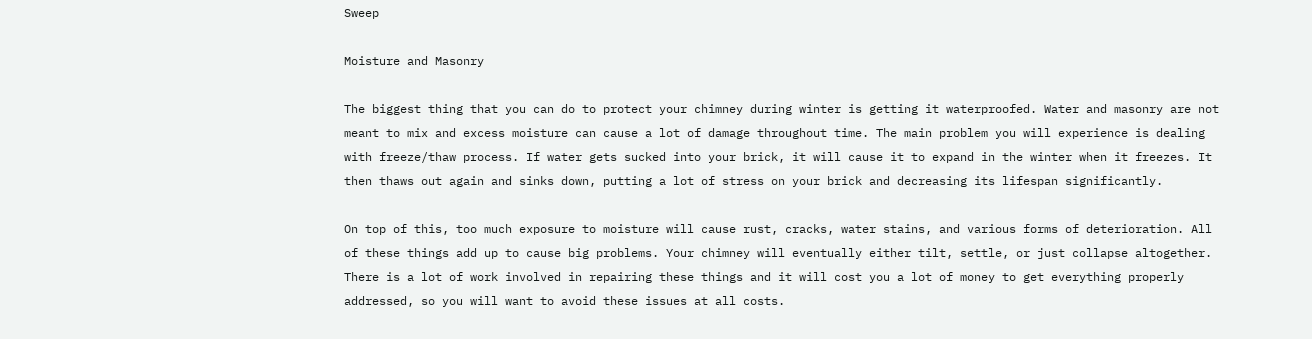Sweep

Moisture and Masonry

The biggest thing that you can do to protect your chimney during winter is getting it waterproofed. Water and masonry are not meant to mix and excess moisture can cause a lot of damage throughout time. The main problem you will experience is dealing with freeze/thaw process. If water gets sucked into your brick, it will cause it to expand in the winter when it freezes. It then thaws out again and sinks down, putting a lot of stress on your brick and decreasing its lifespan significantly.

On top of this, too much exposure to moisture will cause rust, cracks, water stains, and various forms of deterioration. All of these things add up to cause big problems. Your chimney will eventually either tilt, settle, or just collapse altogether. There is a lot of work involved in repairing these things and it will cost you a lot of money to get everything properly addressed, so you will want to avoid these issues at all costs.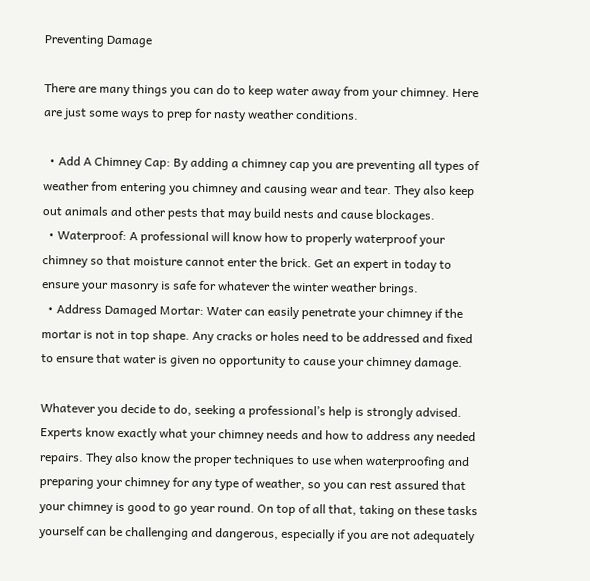Preventing Damage

There are many things you can do to keep water away from your chimney. Here are just some ways to prep for nasty weather conditions.

  • Add A Chimney Cap: By adding a chimney cap you are preventing all types of weather from entering you chimney and causing wear and tear. They also keep out animals and other pests that may build nests and cause blockages.
  • Waterproof: A professional will know how to properly waterproof your chimney so that moisture cannot enter the brick. Get an expert in today to ensure your masonry is safe for whatever the winter weather brings.
  • Address Damaged Mortar: Water can easily penetrate your chimney if the mortar is not in top shape. Any cracks or holes need to be addressed and fixed to ensure that water is given no opportunity to cause your chimney damage.

Whatever you decide to do, seeking a professional’s help is strongly advised. Experts know exactly what your chimney needs and how to address any needed repairs. They also know the proper techniques to use when waterproofing and preparing your chimney for any type of weather, so you can rest assured that your chimney is good to go year round. On top of all that, taking on these tasks yourself can be challenging and dangerous, especially if you are not adequately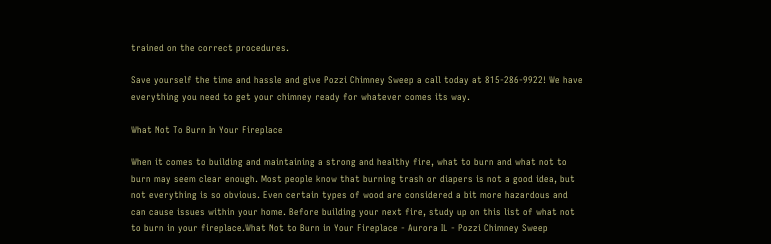trained on the correct procedures.

Save yourself the time and hassle and give Pozzi Chimney Sweep a call today at 815-286-9922! We have everything you need to get your chimney ready for whatever comes its way.

What Not To Burn In Your Fireplace

When it comes to building and maintaining a strong and healthy fire, what to burn and what not to burn may seem clear enough. Most people know that burning trash or diapers is not a good idea, but not everything is so obvious. Even certain types of wood are considered a bit more hazardous and can cause issues within your home. Before building your next fire, study up on this list of what not to burn in your fireplace.What Not to Burn in Your Fireplace - Aurora IL - Pozzi Chimney Sweep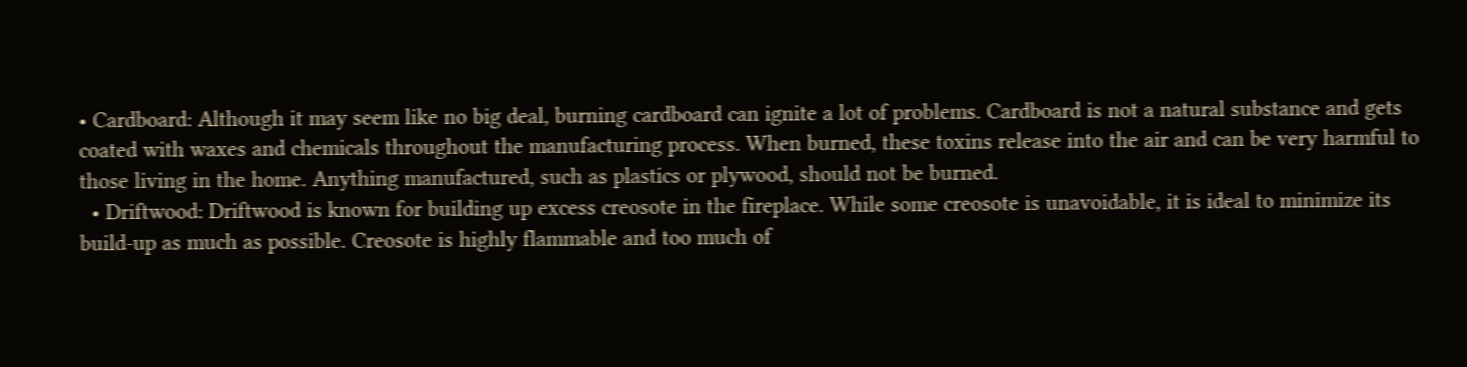• Cardboard: Although it may seem like no big deal, burning cardboard can ignite a lot of problems. Cardboard is not a natural substance and gets coated with waxes and chemicals throughout the manufacturing process. When burned, these toxins release into the air and can be very harmful to those living in the home. Anything manufactured, such as plastics or plywood, should not be burned.
  • Driftwood: Driftwood is known for building up excess creosote in the fireplace. While some creosote is unavoidable, it is ideal to minimize its build-up as much as possible. Creosote is highly flammable and too much of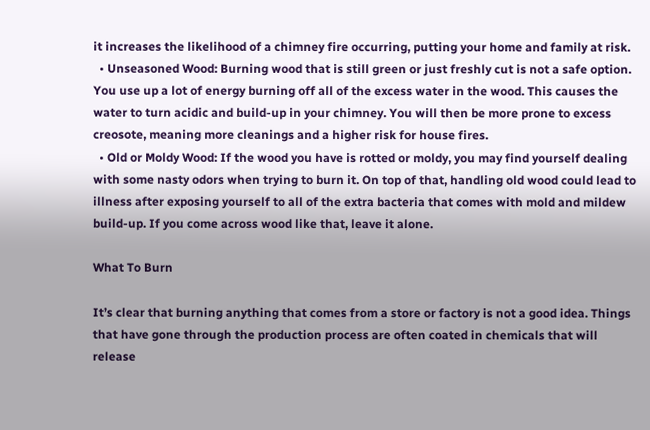it increases the likelihood of a chimney fire occurring, putting your home and family at risk.
  • Unseasoned Wood: Burning wood that is still green or just freshly cut is not a safe option. You use up a lot of energy burning off all of the excess water in the wood. This causes the water to turn acidic and build-up in your chimney. You will then be more prone to excess creosote, meaning more cleanings and a higher risk for house fires.
  • Old or Moldy Wood: If the wood you have is rotted or moldy, you may find yourself dealing with some nasty odors when trying to burn it. On top of that, handling old wood could lead to illness after exposing yourself to all of the extra bacteria that comes with mold and mildew build-up. If you come across wood like that, leave it alone.

What To Burn

It’s clear that burning anything that comes from a store or factory is not a good idea. Things that have gone through the production process are often coated in chemicals that will release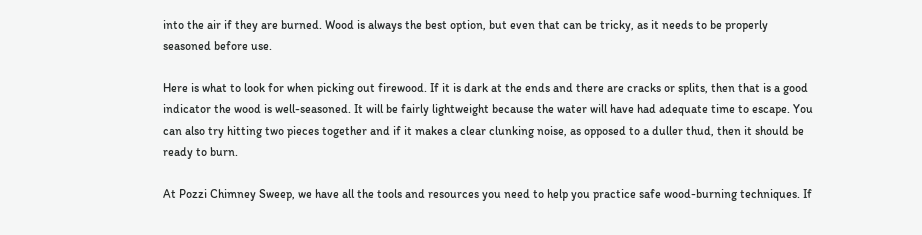into the air if they are burned. Wood is always the best option, but even that can be tricky, as it needs to be properly seasoned before use.

Here is what to look for when picking out firewood. If it is dark at the ends and there are cracks or splits, then that is a good indicator the wood is well-seasoned. It will be fairly lightweight because the water will have had adequate time to escape. You can also try hitting two pieces together and if it makes a clear clunking noise, as opposed to a duller thud, then it should be ready to burn.

At Pozzi Chimney Sweep, we have all the tools and resources you need to help you practice safe wood-burning techniques. If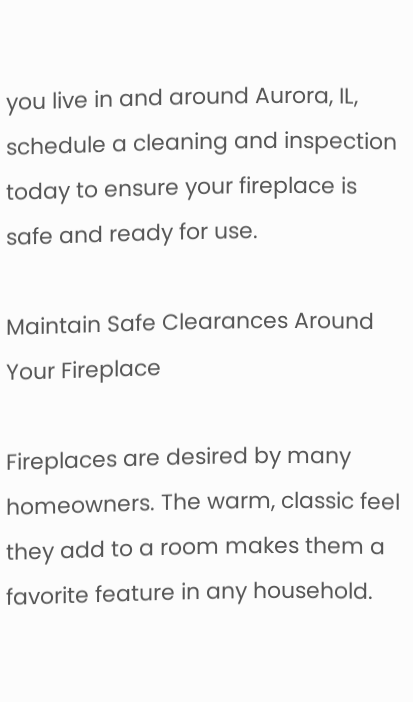you live in and around Aurora, IL, schedule a cleaning and inspection today to ensure your fireplace is safe and ready for use.

Maintain Safe Clearances Around Your Fireplace

Fireplaces are desired by many homeowners. The warm, classic feel they add to a room makes them a favorite feature in any household.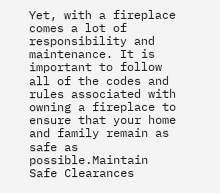Yet, with a fireplace comes a lot of responsibility and maintenance. It is important to follow all of the codes and rules associated with owning a fireplace to ensure that your home and family remain as safe as possible.Maintain Safe Clearances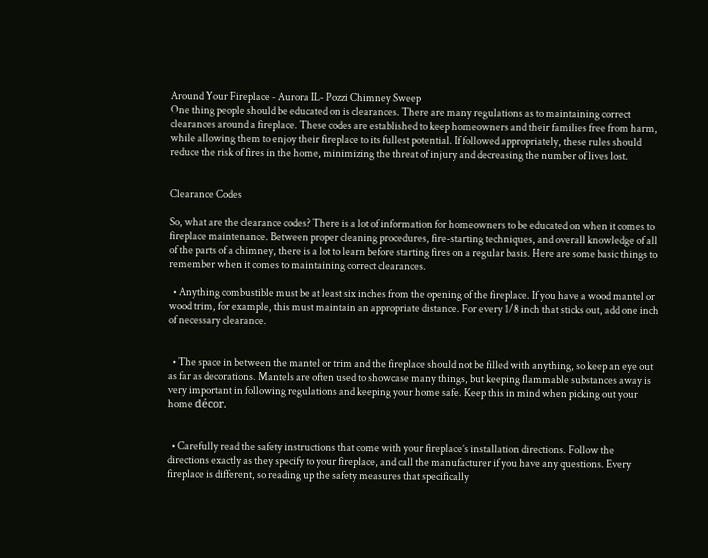Around Your Fireplace - Aurora IL- Pozzi Chimney Sweep
One thing people should be educated on is clearances. There are many regulations as to maintaining correct clearances around a fireplace. These codes are established to keep homeowners and their families free from harm, while allowing them to enjoy their fireplace to its fullest potential. If followed appropriately, these rules should reduce the risk of fires in the home, minimizing the threat of injury and decreasing the number of lives lost.


Clearance Codes

So, what are the clearance codes? There is a lot of information for homeowners to be educated on when it comes to fireplace maintenance. Between proper cleaning procedures, fire-starting techniques, and overall knowledge of all of the parts of a chimney, there is a lot to learn before starting fires on a regular basis. Here are some basic things to remember when it comes to maintaining correct clearances.

  • Anything combustible must be at least six inches from the opening of the fireplace. If you have a wood mantel or wood trim, for example, this must maintain an appropriate distance. For every 1/8 inch that sticks out, add one inch of necessary clearance.


  • The space in between the mantel or trim and the fireplace should not be filled with anything, so keep an eye out as far as decorations. Mantels are often used to showcase many things, but keeping flammable substances away is very important in following regulations and keeping your home safe. Keep this in mind when picking out your home décor.


  • Carefully read the safety instructions that come with your fireplace’s installation directions. Follow the directions exactly as they specify to your fireplace, and call the manufacturer if you have any questions. Every fireplace is different, so reading up the safety measures that specifically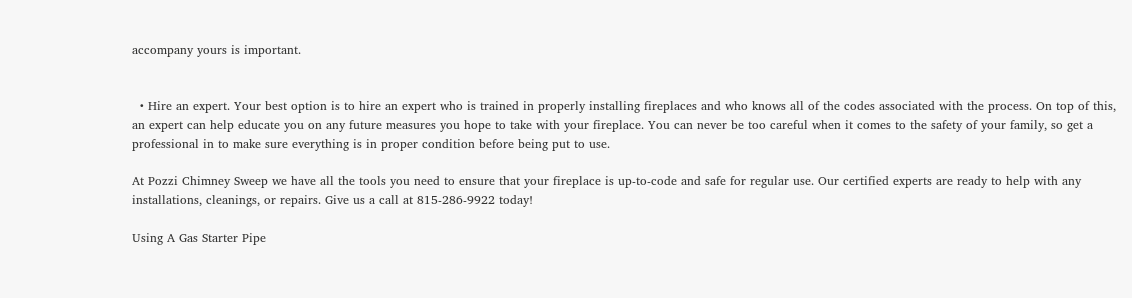accompany yours is important.


  • Hire an expert. Your best option is to hire an expert who is trained in properly installing fireplaces and who knows all of the codes associated with the process. On top of this, an expert can help educate you on any future measures you hope to take with your fireplace. You can never be too careful when it comes to the safety of your family, so get a professional in to make sure everything is in proper condition before being put to use.

At Pozzi Chimney Sweep we have all the tools you need to ensure that your fireplace is up-to-code and safe for regular use. Our certified experts are ready to help with any installations, cleanings, or repairs. Give us a call at 815-286-9922 today!

Using A Gas Starter Pipe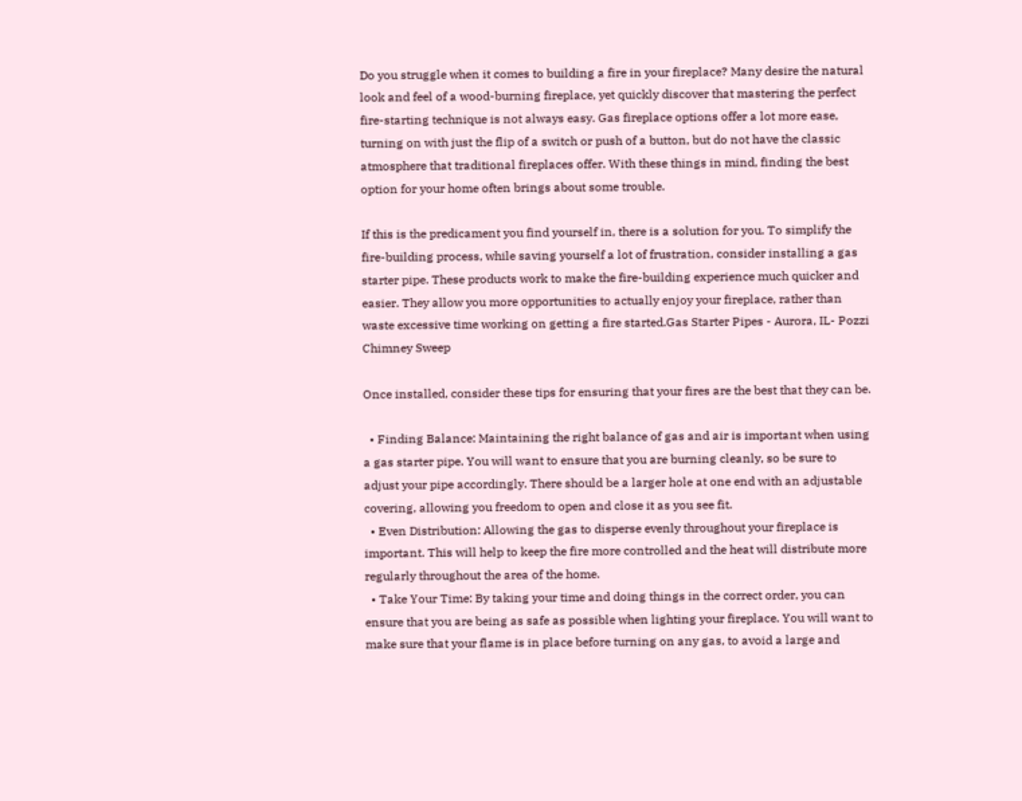Do you struggle when it comes to building a fire in your fireplace? Many desire the natural look and feel of a wood-burning fireplace, yet quickly discover that mastering the perfect fire-starting technique is not always easy. Gas fireplace options offer a lot more ease, turning on with just the flip of a switch or push of a button, but do not have the classic atmosphere that traditional fireplaces offer. With these things in mind, finding the best option for your home often brings about some trouble.

If this is the predicament you find yourself in, there is a solution for you. To simplify the fire-building process, while saving yourself a lot of frustration, consider installing a gas starter pipe. These products work to make the fire-building experience much quicker and easier. They allow you more opportunities to actually enjoy your fireplace, rather than waste excessive time working on getting a fire started.Gas Starter Pipes - Aurora, IL- Pozzi Chimney Sweep

Once installed, consider these tips for ensuring that your fires are the best that they can be.

  • Finding Balance: Maintaining the right balance of gas and air is important when using a gas starter pipe. You will want to ensure that you are burning cleanly, so be sure to adjust your pipe accordingly. There should be a larger hole at one end with an adjustable covering, allowing you freedom to open and close it as you see fit.
  • Even Distribution: Allowing the gas to disperse evenly throughout your fireplace is important. This will help to keep the fire more controlled and the heat will distribute more regularly throughout the area of the home.
  • Take Your Time: By taking your time and doing things in the correct order, you can ensure that you are being as safe as possible when lighting your fireplace. You will want to make sure that your flame is in place before turning on any gas, to avoid a large and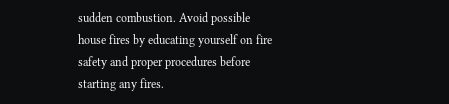sudden combustion. Avoid possible house fires by educating yourself on fire safety and proper procedures before starting any fires.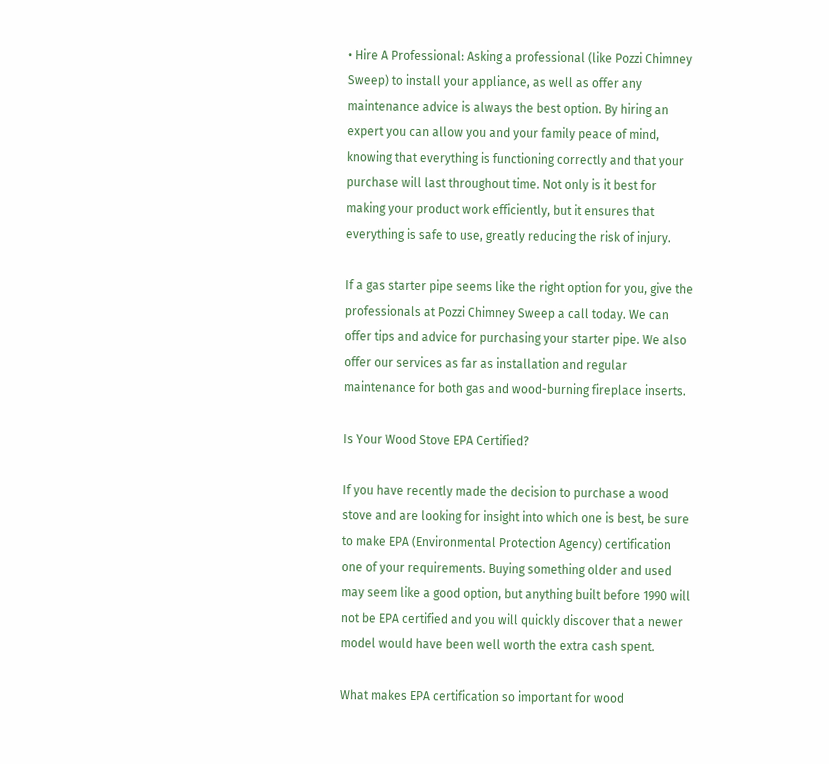• Hire A Professional: Asking a professional (like Pozzi Chimney Sweep) to install your appliance, as well as offer any maintenance advice is always the best option. By hiring an expert you can allow you and your family peace of mind, knowing that everything is functioning correctly and that your purchase will last throughout time. Not only is it best for making your product work efficiently, but it ensures that everything is safe to use, greatly reducing the risk of injury.

If a gas starter pipe seems like the right option for you, give the professionals at Pozzi Chimney Sweep a call today. We can offer tips and advice for purchasing your starter pipe. We also offer our services as far as installation and regular maintenance for both gas and wood-burning fireplace inserts.

Is Your Wood Stove EPA Certified?

If you have recently made the decision to purchase a wood stove and are looking for insight into which one is best, be sure to make EPA (Environmental Protection Agency) certification one of your requirements. Buying something older and used may seem like a good option, but anything built before 1990 will not be EPA certified and you will quickly discover that a newer model would have been well worth the extra cash spent.

What makes EPA certification so important for wood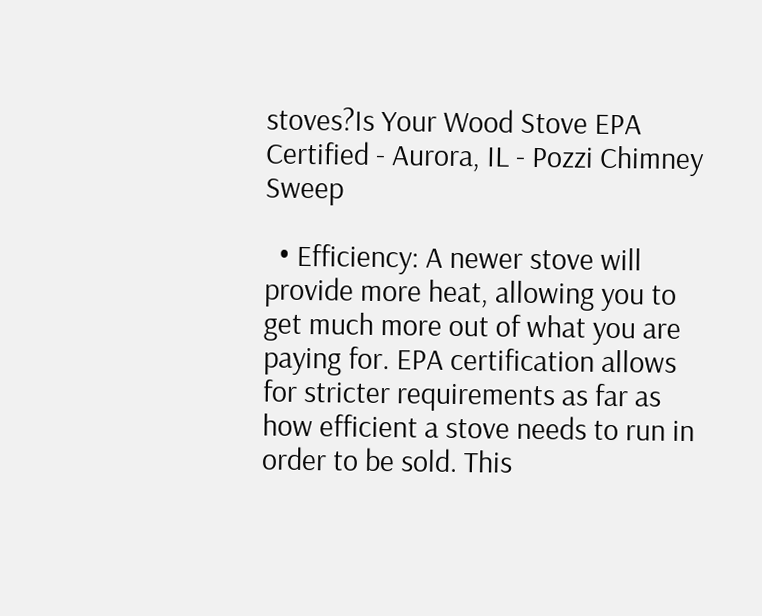stoves?Is Your Wood Stove EPA Certified - Aurora, IL - Pozzi Chimney Sweep

  • Efficiency: A newer stove will provide more heat, allowing you to get much more out of what you are paying for. EPA certification allows for stricter requirements as far as how efficient a stove needs to run in order to be sold. This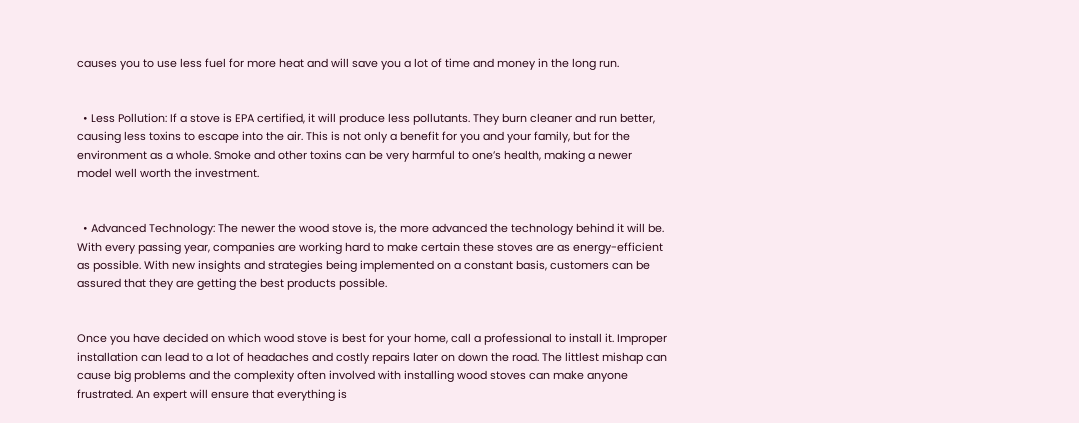causes you to use less fuel for more heat and will save you a lot of time and money in the long run.


  • Less Pollution: If a stove is EPA certified, it will produce less pollutants. They burn cleaner and run better, causing less toxins to escape into the air. This is not only a benefit for you and your family, but for the environment as a whole. Smoke and other toxins can be very harmful to one’s health, making a newer model well worth the investment.


  • Advanced Technology: The newer the wood stove is, the more advanced the technology behind it will be. With every passing year, companies are working hard to make certain these stoves are as energy-efficient as possible. With new insights and strategies being implemented on a constant basis, customers can be assured that they are getting the best products possible.


Once you have decided on which wood stove is best for your home, call a professional to install it. Improper installation can lead to a lot of headaches and costly repairs later on down the road. The littlest mishap can cause big problems and the complexity often involved with installing wood stoves can make anyone frustrated. An expert will ensure that everything is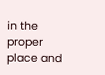in the proper place and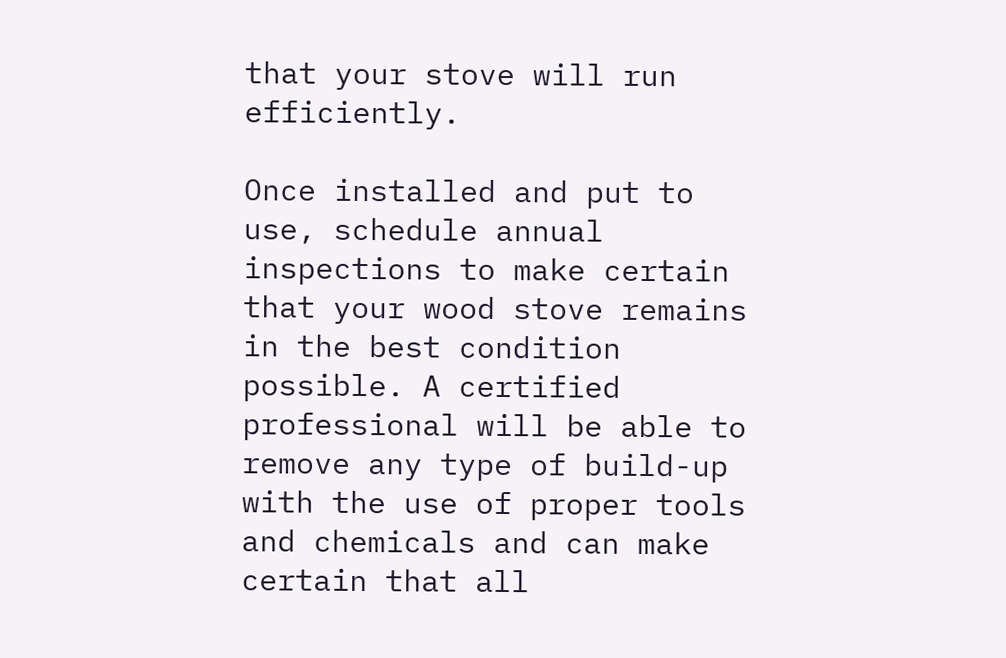that your stove will run efficiently.

Once installed and put to use, schedule annual inspections to make certain that your wood stove remains in the best condition possible. A certified professional will be able to remove any type of build-up with the use of proper tools and chemicals and can make certain that all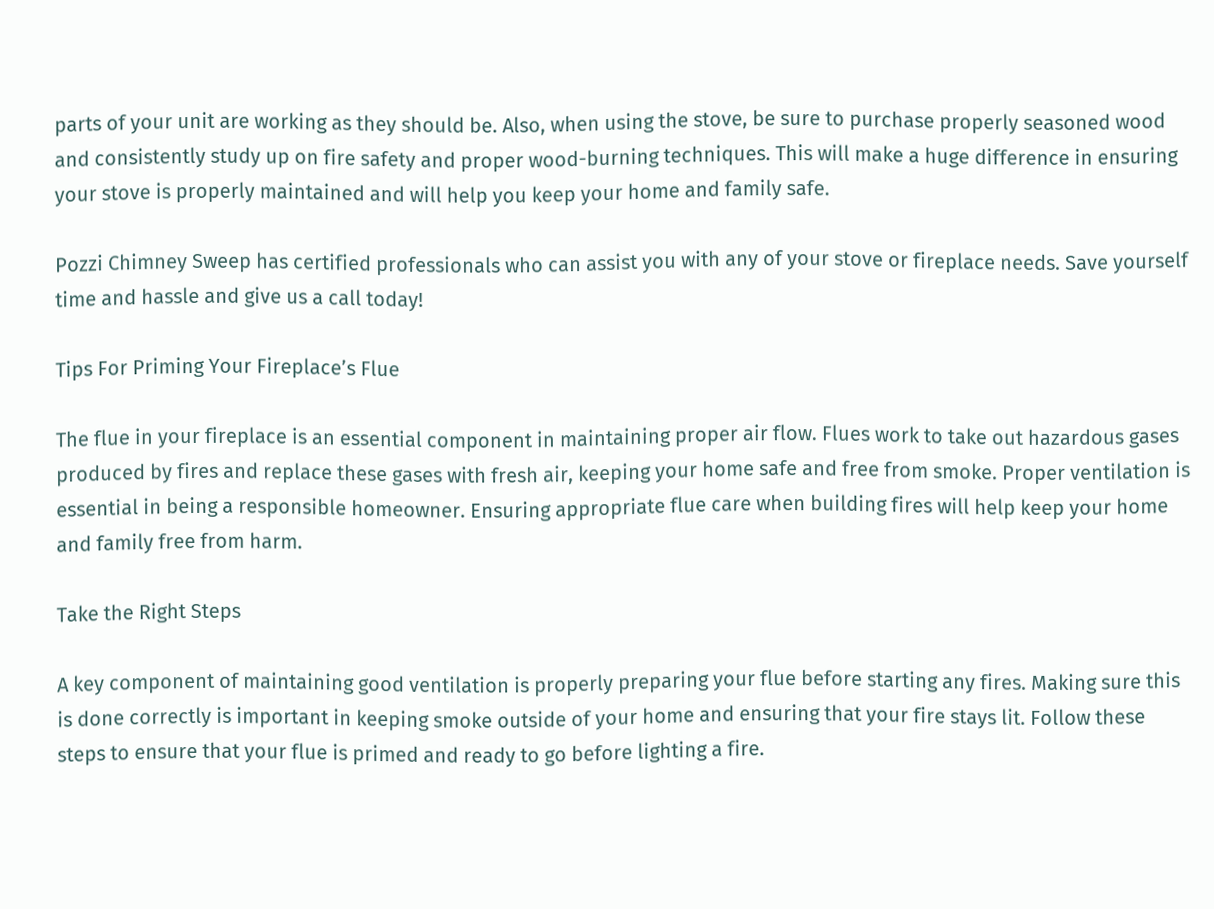parts of your unit are working as they should be. Also, when using the stove, be sure to purchase properly seasoned wood and consistently study up on fire safety and proper wood-burning techniques. This will make a huge difference in ensuring your stove is properly maintained and will help you keep your home and family safe.

Pozzi Chimney Sweep has certified professionals who can assist you with any of your stove or fireplace needs. Save yourself time and hassle and give us a call today!

Tips For Priming Your Fireplace’s Flue

The flue in your fireplace is an essential component in maintaining proper air flow. Flues work to take out hazardous gases produced by fires and replace these gases with fresh air, keeping your home safe and free from smoke. Proper ventilation is essential in being a responsible homeowner. Ensuring appropriate flue care when building fires will help keep your home and family free from harm.

Take the Right Steps

A key component of maintaining good ventilation is properly preparing your flue before starting any fires. Making sure this is done correctly is important in keeping smoke outside of your home and ensuring that your fire stays lit. Follow these steps to ensure that your flue is primed and ready to go before lighting a fire.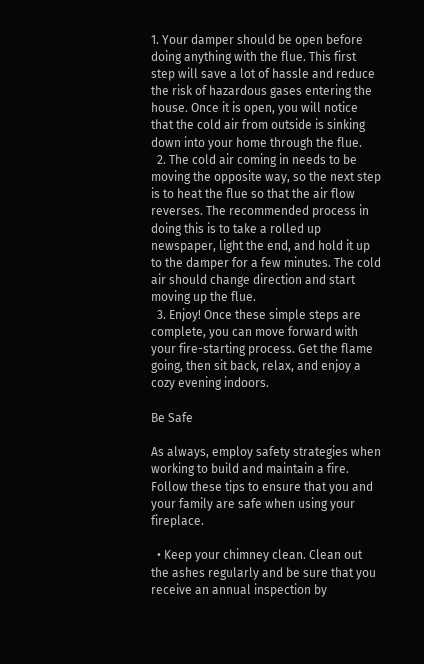1. Your damper should be open before doing anything with the flue. This first step will save a lot of hassle and reduce the risk of hazardous gases entering the house. Once it is open, you will notice that the cold air from outside is sinking down into your home through the flue.
  2. The cold air coming in needs to be moving the opposite way, so the next step is to heat the flue so that the air flow reverses. The recommended process in doing this is to take a rolled up newspaper, light the end, and hold it up to the damper for a few minutes. The cold air should change direction and start moving up the flue.
  3. Enjoy! Once these simple steps are complete, you can move forward with your fire-starting process. Get the flame going, then sit back, relax, and enjoy a cozy evening indoors.

Be Safe

As always, employ safety strategies when working to build and maintain a fire. Follow these tips to ensure that you and your family are safe when using your fireplace.

  • Keep your chimney clean. Clean out the ashes regularly and be sure that you receive an annual inspection by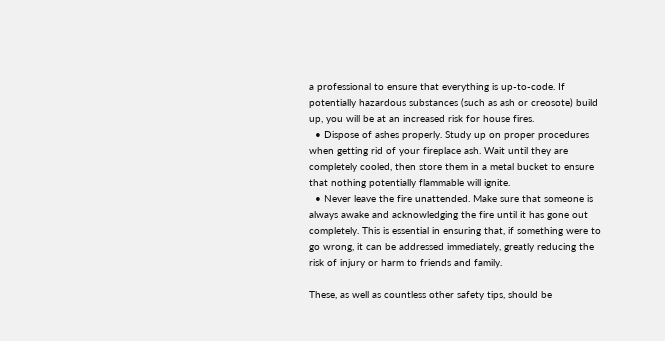a professional to ensure that everything is up-to-code. If potentially hazardous substances (such as ash or creosote) build up, you will be at an increased risk for house fires.
  • Dispose of ashes properly. Study up on proper procedures when getting rid of your fireplace ash. Wait until they are completely cooled, then store them in a metal bucket to ensure that nothing potentially flammable will ignite.
  • Never leave the fire unattended. Make sure that someone is always awake and acknowledging the fire until it has gone out completely. This is essential in ensuring that, if something were to go wrong, it can be addressed immediately, greatly reducing the risk of injury or harm to friends and family.

These, as well as countless other safety tips, should be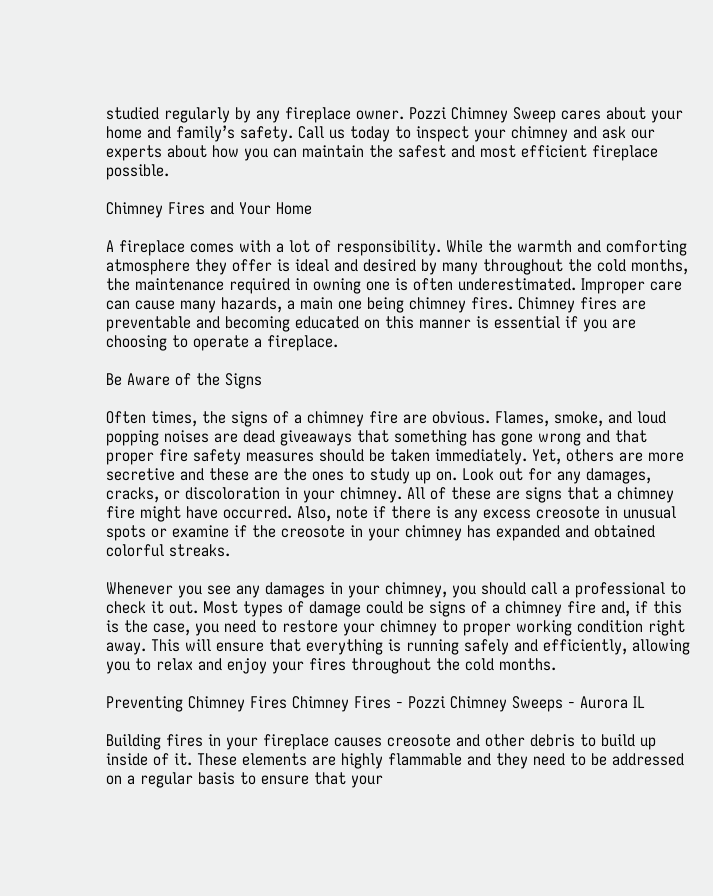studied regularly by any fireplace owner. Pozzi Chimney Sweep cares about your home and family’s safety. Call us today to inspect your chimney and ask our experts about how you can maintain the safest and most efficient fireplace possible.

Chimney Fires and Your Home

A fireplace comes with a lot of responsibility. While the warmth and comforting atmosphere they offer is ideal and desired by many throughout the cold months, the maintenance required in owning one is often underestimated. Improper care can cause many hazards, a main one being chimney fires. Chimney fires are preventable and becoming educated on this manner is essential if you are choosing to operate a fireplace.

Be Aware of the Signs

Often times, the signs of a chimney fire are obvious. Flames, smoke, and loud popping noises are dead giveaways that something has gone wrong and that proper fire safety measures should be taken immediately. Yet, others are more secretive and these are the ones to study up on. Look out for any damages, cracks, or discoloration in your chimney. All of these are signs that a chimney fire might have occurred. Also, note if there is any excess creosote in unusual spots or examine if the creosote in your chimney has expanded and obtained colorful streaks.

Whenever you see any damages in your chimney, you should call a professional to check it out. Most types of damage could be signs of a chimney fire and, if this is the case, you need to restore your chimney to proper working condition right away. This will ensure that everything is running safely and efficiently, allowing you to relax and enjoy your fires throughout the cold months.

Preventing Chimney Fires Chimney Fires - Pozzi Chimney Sweeps - Aurora IL

Building fires in your fireplace causes creosote and other debris to build up inside of it. These elements are highly flammable and they need to be addressed on a regular basis to ensure that your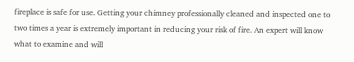fireplace is safe for use. Getting your chimney professionally cleaned and inspected one to two times a year is extremely important in reducing your risk of fire. An expert will know what to examine and will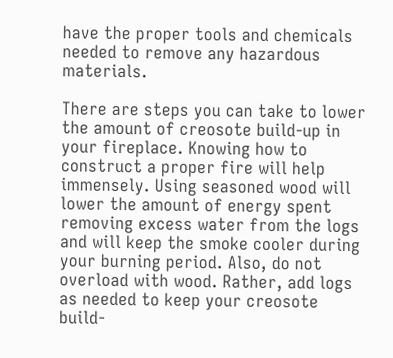have the proper tools and chemicals needed to remove any hazardous materials.

There are steps you can take to lower the amount of creosote build-up in your fireplace. Knowing how to construct a proper fire will help immensely. Using seasoned wood will lower the amount of energy spent removing excess water from the logs and will keep the smoke cooler during your burning period. Also, do not overload with wood. Rather, add logs as needed to keep your creosote build-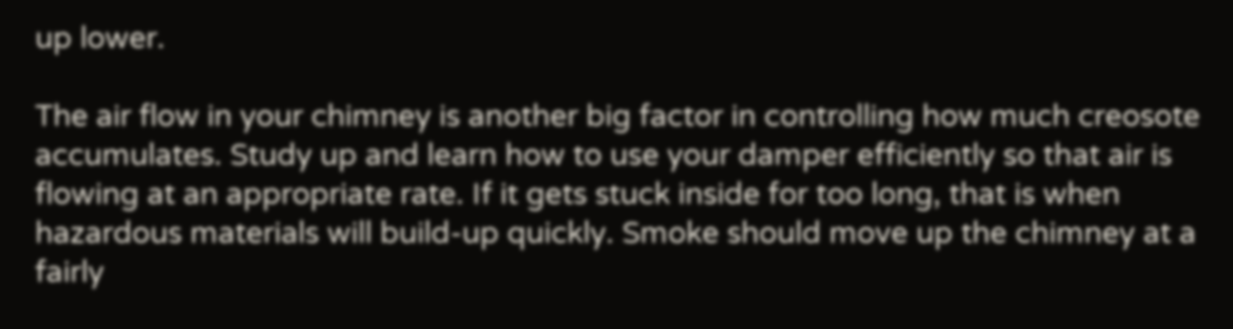up lower.

The air flow in your chimney is another big factor in controlling how much creosote accumulates. Study up and learn how to use your damper efficiently so that air is flowing at an appropriate rate. If it gets stuck inside for too long, that is when hazardous materials will build-up quickly. Smoke should move up the chimney at a fairly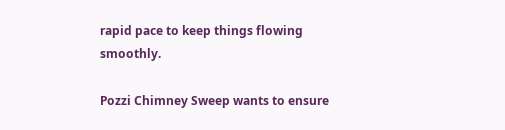rapid pace to keep things flowing smoothly.

Pozzi Chimney Sweep wants to ensure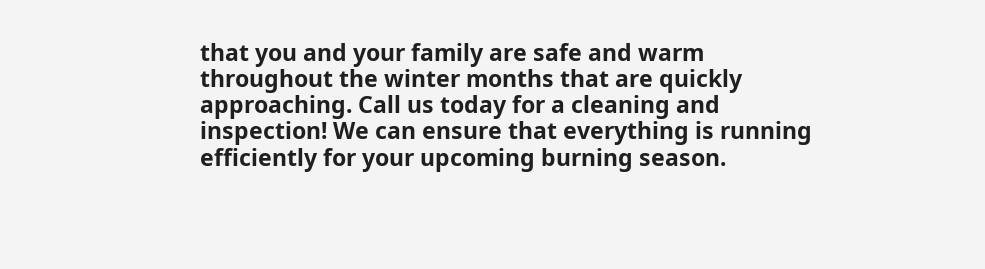that you and your family are safe and warm throughout the winter months that are quickly approaching. Call us today for a cleaning and inspection! We can ensure that everything is running efficiently for your upcoming burning season.